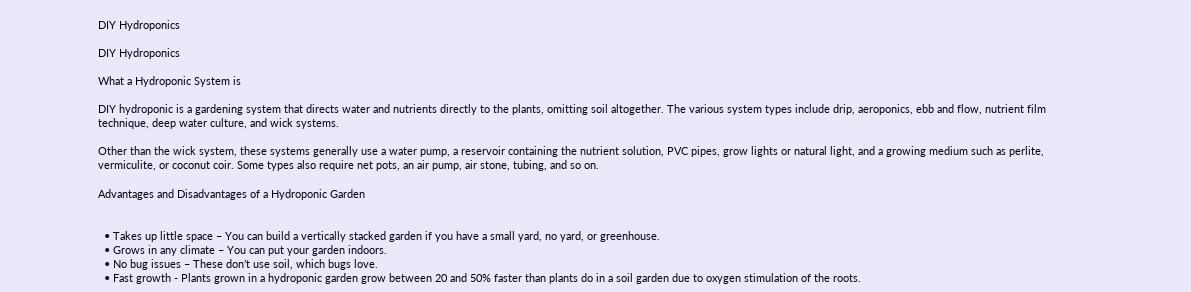DIY Hydroponics

DIY Hydroponics

What a Hydroponic System is

DIY hydroponic is a gardening system that directs water and nutrients directly to the plants, omitting soil altogether. The various system types include drip, aeroponics, ebb and flow, nutrient film technique, deep water culture, and wick systems.

Other than the wick system, these systems generally use a water pump, a reservoir containing the nutrient solution, PVC pipes, grow lights or natural light, and a growing medium such as perlite, vermiculite, or coconut coir. Some types also require net pots, an air pump, air stone, tubing, and so on.

Advantages and Disadvantages of a Hydroponic Garden


  • Takes up little space – You can build a vertically stacked garden if you have a small yard, no yard, or greenhouse.
  • Grows in any climate – You can put your garden indoors.
  • No bug issues – These don’t use soil, which bugs love.
  • Fast growth - Plants grown in a hydroponic garden grow between 20 and 50% faster than plants do in a soil garden due to oxygen stimulation of the roots.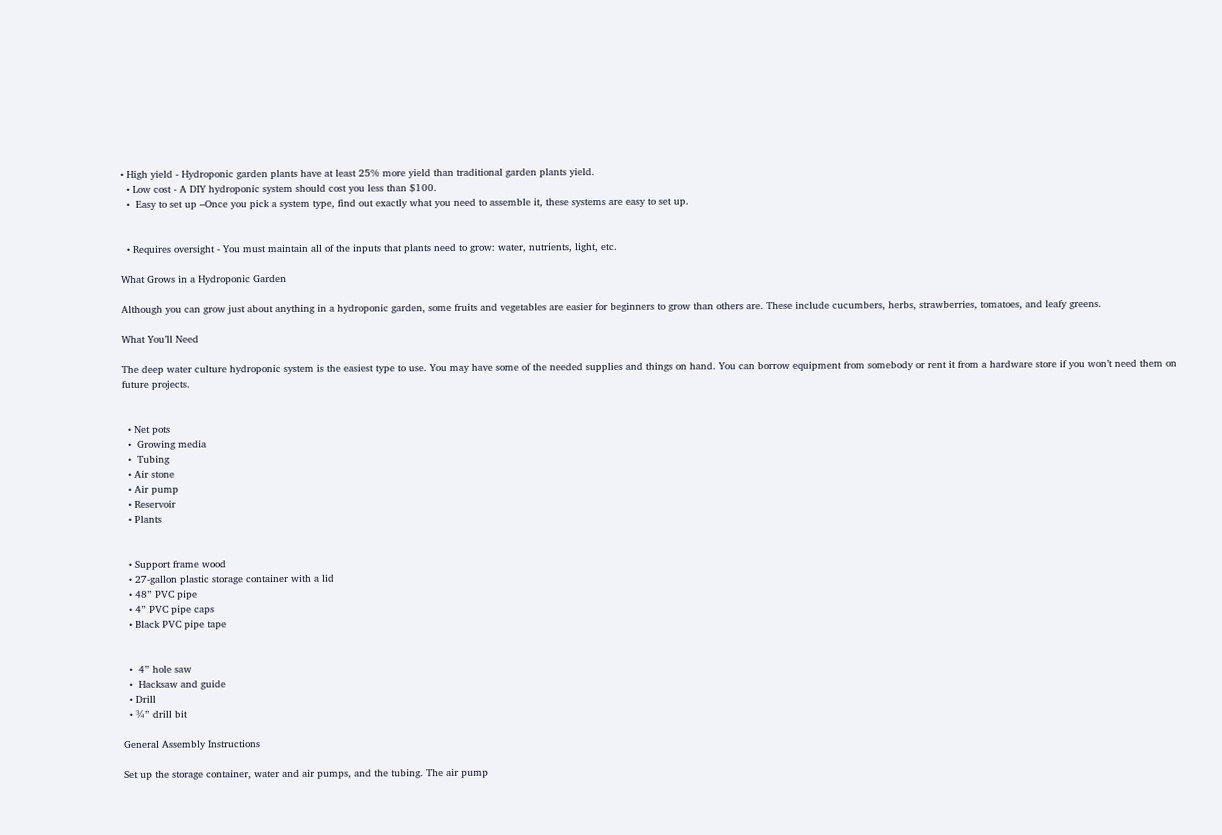• High yield - Hydroponic garden plants have at least 25% more yield than traditional garden plants yield.
  • Low cost - A DIY hydroponic system should cost you less than $100.
  •  Easy to set up –Once you pick a system type, find out exactly what you need to assemble it, these systems are easy to set up.


  • Requires oversight - You must maintain all of the inputs that plants need to grow: water, nutrients, light, etc.

What Grows in a Hydroponic Garden

Although you can grow just about anything in a hydroponic garden, some fruits and vegetables are easier for beginners to grow than others are. These include cucumbers, herbs, strawberries, tomatoes, and leafy greens.

What You’ll Need

The deep water culture hydroponic system is the easiest type to use. You may have some of the needed supplies and things on hand. You can borrow equipment from somebody or rent it from a hardware store if you won’t need them on future projects.


  • Net pots
  •  Growing media
  •  Tubing
  • Air stone
  • Air pump
  • Reservoir
  • Plants


  • Support frame wood
  • 27-gallon plastic storage container with a lid
  • 48” PVC pipe
  • 4” PVC pipe caps
  • Black PVC pipe tape


  •  4” hole saw
  •  Hacksaw and guide
  • Drill
  • ¾” drill bit

General Assembly Instructions

Set up the storage container, water and air pumps, and the tubing. The air pump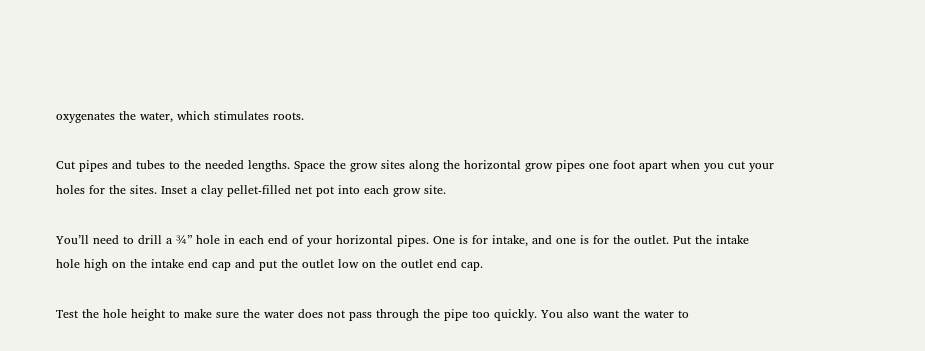oxygenates the water, which stimulates roots.

Cut pipes and tubes to the needed lengths. Space the grow sites along the horizontal grow pipes one foot apart when you cut your holes for the sites. Inset a clay pellet-filled net pot into each grow site.

You’ll need to drill a ¾” hole in each end of your horizontal pipes. One is for intake, and one is for the outlet. Put the intake hole high on the intake end cap and put the outlet low on the outlet end cap.

Test the hole height to make sure the water does not pass through the pipe too quickly. You also want the water to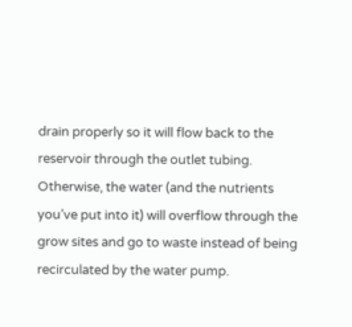drain properly so it will flow back to the reservoir through the outlet tubing. Otherwise, the water (and the nutrients you’ve put into it) will overflow through the grow sites and go to waste instead of being recirculated by the water pump.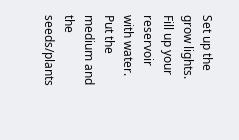Set up the grow lights. Fill up your reservoir with water. Put the medium and the seeds/plants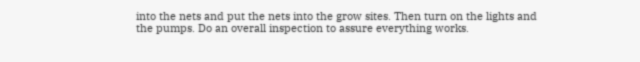into the nets and put the nets into the grow sites. Then turn on the lights and the pumps. Do an overall inspection to assure everything works.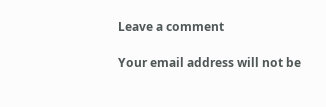Leave a comment

Your email address will not be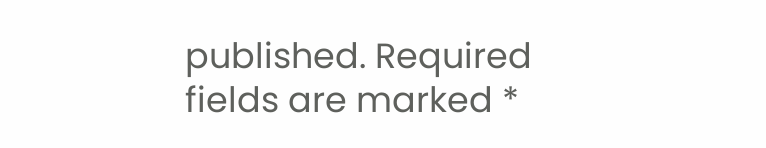published. Required fields are marked *